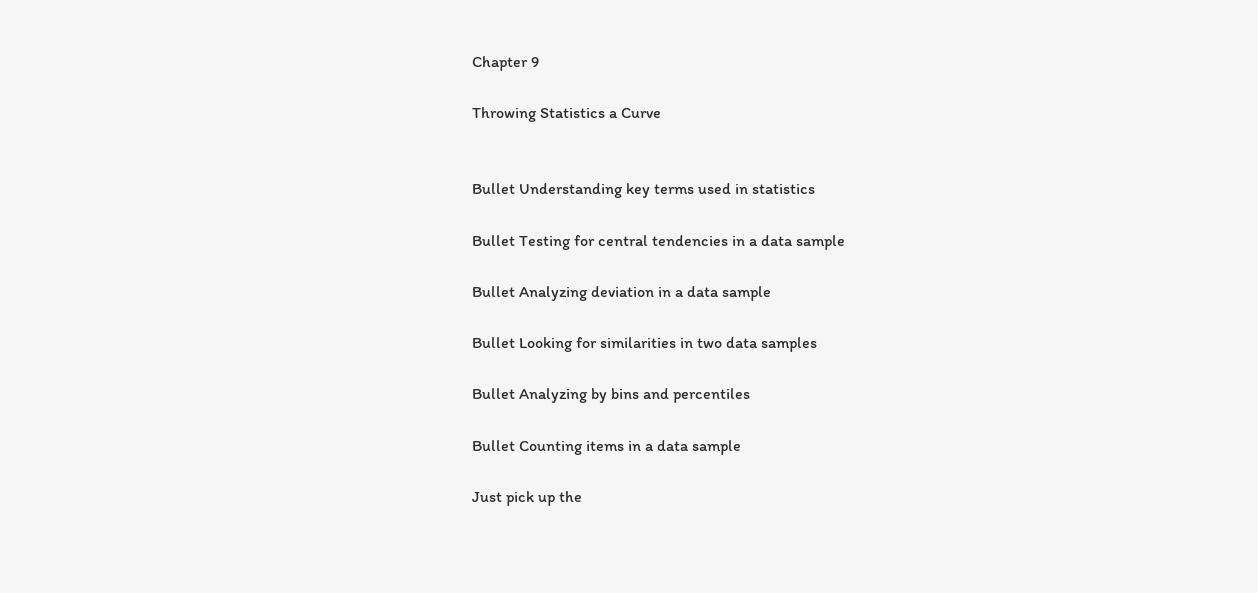Chapter 9

Throwing Statistics a Curve


Bullet Understanding key terms used in statistics

Bullet Testing for central tendencies in a data sample

Bullet Analyzing deviation in a data sample

Bullet Looking for similarities in two data samples

Bullet Analyzing by bins and percentiles

Bullet Counting items in a data sample

Just pick up the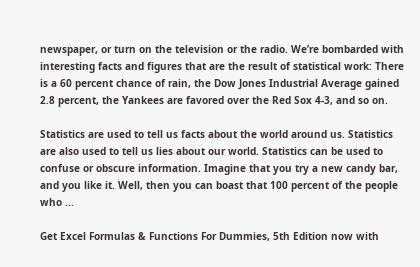newspaper, or turn on the television or the radio. We’re bombarded with interesting facts and figures that are the result of statistical work: There is a 60 percent chance of rain, the Dow Jones Industrial Average gained 2.8 percent, the Yankees are favored over the Red Sox 4-3, and so on.

Statistics are used to tell us facts about the world around us. Statistics are also used to tell us lies about our world. Statistics can be used to confuse or obscure information. Imagine that you try a new candy bar, and you like it. Well, then you can boast that 100 percent of the people who ...

Get Excel Formulas & Functions For Dummies, 5th Edition now with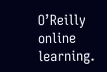O’Reilly online learning.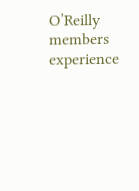O’Reilly members experience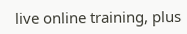live online training, plus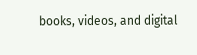books, videos, and digital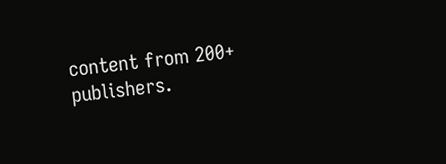content from 200+ publishers.